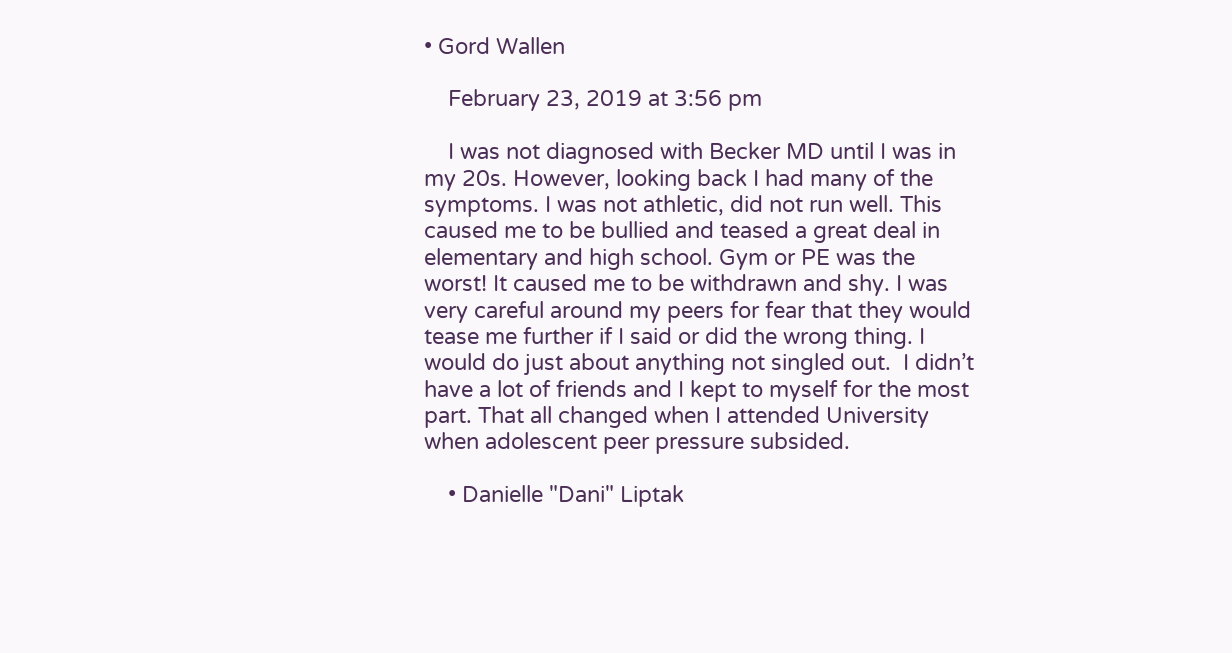• Gord Wallen

    February 23, 2019 at 3:56 pm

    I was not diagnosed with Becker MD until I was in my 20s. However, looking back I had many of the symptoms. I was not athletic, did not run well. This caused me to be bullied and teased a great deal in elementary and high school. Gym or PE was the worst! It caused me to be withdrawn and shy. I was very careful around my peers for fear that they would tease me further if I said or did the wrong thing. I would do just about anything not singled out.  I didn’t have a lot of friends and I kept to myself for the most part. That all changed when I attended University when adolescent peer pressure subsided.

    • Danielle "Dani" Liptak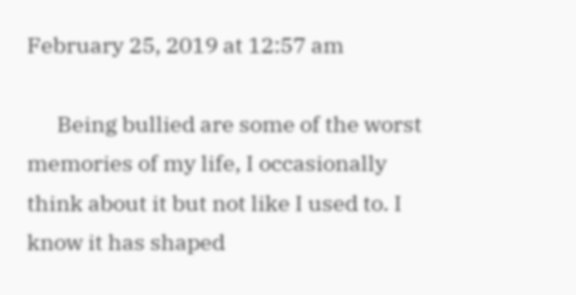February 25, 2019 at 12:57 am

      Being bullied are some of the worst memories of my life, I occasionally think about it but not like I used to. I know it has shaped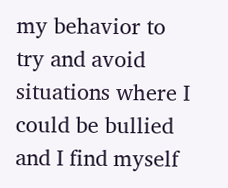my behavior to try and avoid situations where I could be bullied and I find myself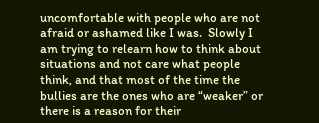uncomfortable with people who are not afraid or ashamed like I was.  Slowly I am trying to relearn how to think about situations and not care what people think, and that most of the time the bullies are the ones who are “weaker” or there is a reason for their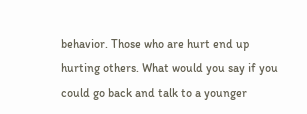behavior. Those who are hurt end up hurting others. What would you say if you could go back and talk to a younger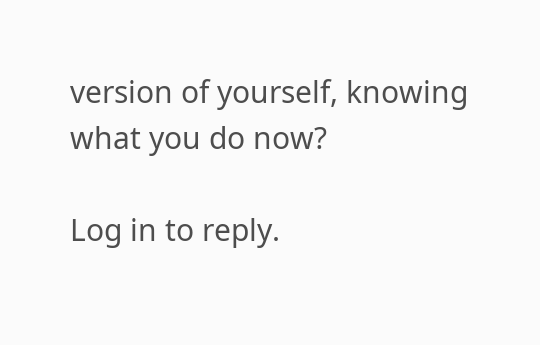version of yourself, knowing what you do now?

Log in to reply.